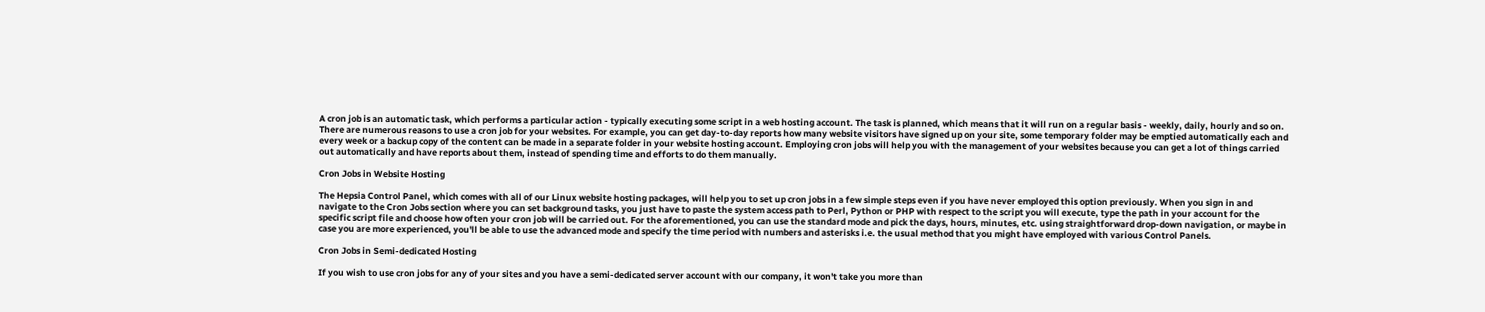A cron job is an automatic task, which performs a particular action - typically executing some script in a web hosting account. The task is planned, which means that it will run on a regular basis - weekly, daily, hourly and so on. There are numerous reasons to use a cron job for your websites. For example, you can get day-to-day reports how many website visitors have signed up on your site, some temporary folder may be emptied automatically each and every week or a backup copy of the content can be made in a separate folder in your website hosting account. Employing cron jobs will help you with the management of your websites because you can get a lot of things carried out automatically and have reports about them, instead of spending time and efforts to do them manually.

Cron Jobs in Website Hosting

The Hepsia Control Panel, which comes with all of our Linux website hosting packages, will help you to set up cron jobs in a few simple steps even if you have never employed this option previously. When you sign in and navigate to the Cron Jobs section where you can set background tasks, you just have to paste the system access path to Perl, Python or PHP with respect to the script you will execute, type the path in your account for the specific script file and choose how often your cron job will be carried out. For the aforementioned, you can use the standard mode and pick the days, hours, minutes, etc. using straightforward drop-down navigation, or maybe in case you are more experienced, you'll be able to use the advanced mode and specify the time period with numbers and asterisks i.e. the usual method that you might have employed with various Control Panels.

Cron Jobs in Semi-dedicated Hosting

If you wish to use cron jobs for any of your sites and you have a semi-dedicated server account with our company, it won't take you more than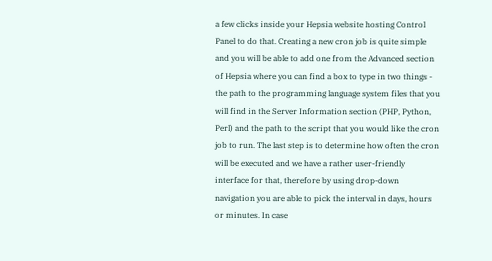a few clicks inside your Hepsia website hosting Control Panel to do that. Creating a new cron job is quite simple and you will be able to add one from the Advanced section of Hepsia where you can find a box to type in two things - the path to the programming language system files that you will find in the Server Information section (PHP, Python, Perl) and the path to the script that you would like the cron job to run. The last step is to determine how often the cron will be executed and we have a rather user-friendly interface for that, therefore by using drop-down navigation you are able to pick the interval in days, hours or minutes. In case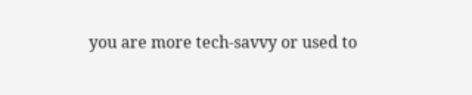you are more tech-savvy or used to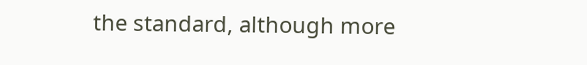the standard, although more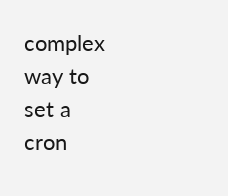complex way to set a cron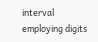interval employing digits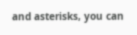and asterisks, you can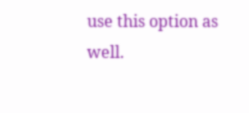use this option as well.